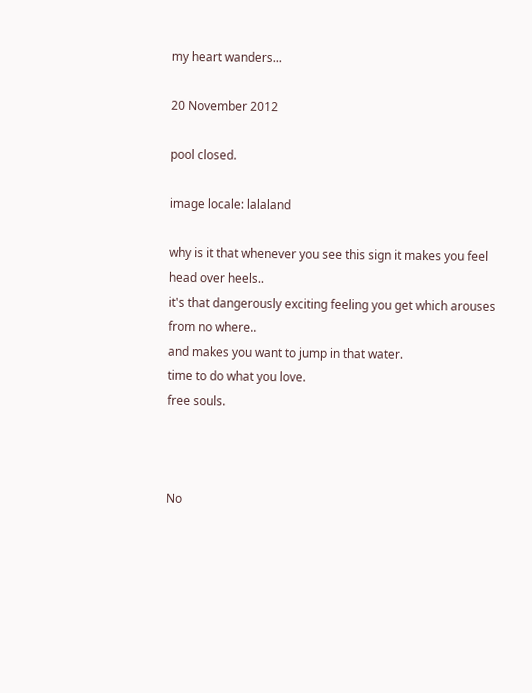my heart wanders...

20 November 2012

pool closed.

image locale: lalaland

why is it that whenever you see this sign it makes you feel head over heels..
it's that dangerously exciting feeling you get which arouses from no where..
and makes you want to jump in that water.
time to do what you love.
free souls.



No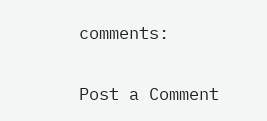comments:

Post a Comment